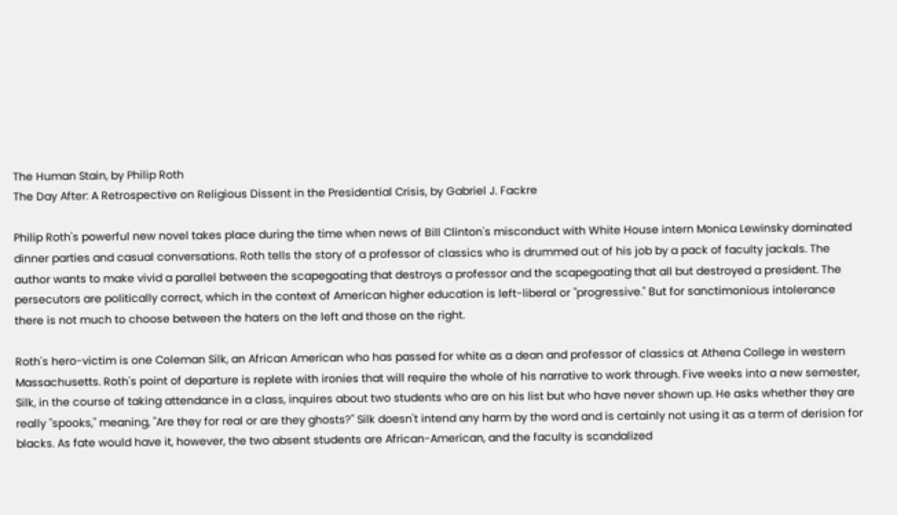The Human Stain, by Philip Roth
The Day After: A Retrospective on Religious Dissent in the Presidential Crisis, by Gabriel J. Fackre

Philip Roth's powerful new novel takes place during the time when news of Bill Clinton's misconduct with White House intern Monica Lewinsky dominated dinner parties and casual conversations. Roth tells the story of a professor of classics who is drummed out of his job by a pack of faculty jackals. The author wants to make vivid a parallel between the scapegoating that destroys a professor and the scapegoating that all but destroyed a president. The persecutors are politically correct, which in the context of American higher education is left-liberal or "progressive." But for sanctimonious intolerance there is not much to choose between the haters on the left and those on the right.

Roth's hero-victim is one Coleman Silk, an African American who has passed for white as a dean and professor of classics at Athena College in western Massachusetts. Roth's point of departure is replete with ironies that will require the whole of his narrative to work through. Five weeks into a new semester, Silk, in the course of taking attendance in a class, inquires about two students who are on his list but who have never shown up. He asks whether they are really "spooks," meaning, "Are they for real or are they ghosts?" Silk doesn't intend any harm by the word and is certainly not using it as a term of derision for blacks. As fate would have it, however, the two absent students are African-American, and the faculty is scandalized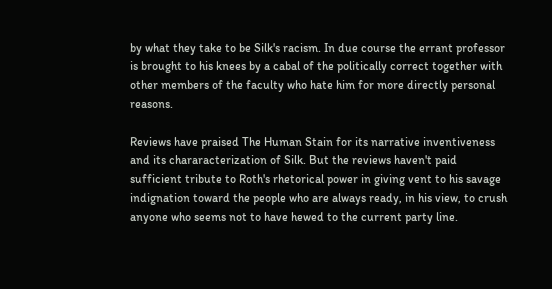by what they take to be Silk's racism. In due course the errant professor is brought to his knees by a cabal of the politically correct together with other members of the faculty who hate him for more directly personal reasons.

Reviews have praised The Human Stain for its narrative inventiveness and its chararacterization of Silk. But the reviews haven't paid sufficient tribute to Roth's rhetorical power in giving vent to his savage indignation toward the people who are always ready, in his view, to crush anyone who seems not to have hewed to the current party line.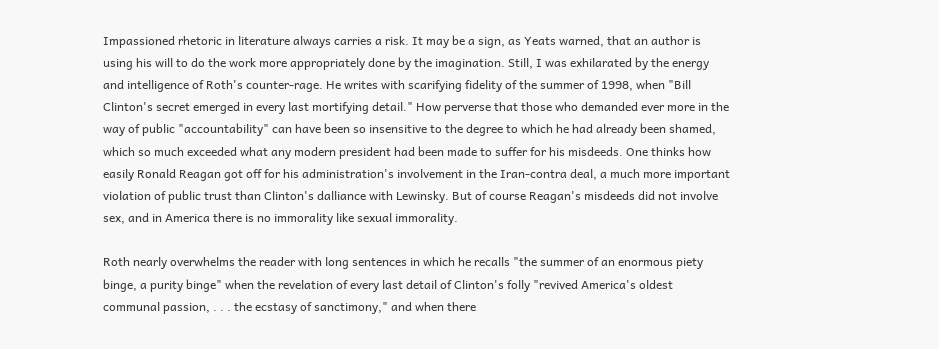Impassioned rhetoric in literature always carries a risk. It may be a sign, as Yeats warned, that an author is using his will to do the work more appropriately done by the imagination. Still, I was exhilarated by the energy and intelligence of Roth's counter-rage. He writes with scarifying fidelity of the summer of 1998, when "Bill Clinton's secret emerged in every last mortifying detail." How perverse that those who demanded ever more in the way of public "accountability" can have been so insensitive to the degree to which he had already been shamed, which so much exceeded what any modern president had been made to suffer for his misdeeds. One thinks how easily Ronald Reagan got off for his administration's involvement in the Iran-contra deal, a much more important violation of public trust than Clinton's dalliance with Lewinsky. But of course Reagan's misdeeds did not involve sex, and in America there is no immorality like sexual immorality.

Roth nearly overwhelms the reader with long sentences in which he recalls "the summer of an enormous piety binge, a purity binge" when the revelation of every last detail of Clinton's folly "revived America's oldest communal passion, . . . the ecstasy of sanctimony," and when there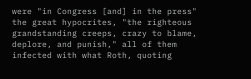were "in Congress [and] in the press" the great hypocrites, "the righteous grandstanding creeps, crazy to blame, deplore, and punish," all of them infected with what Roth, quoting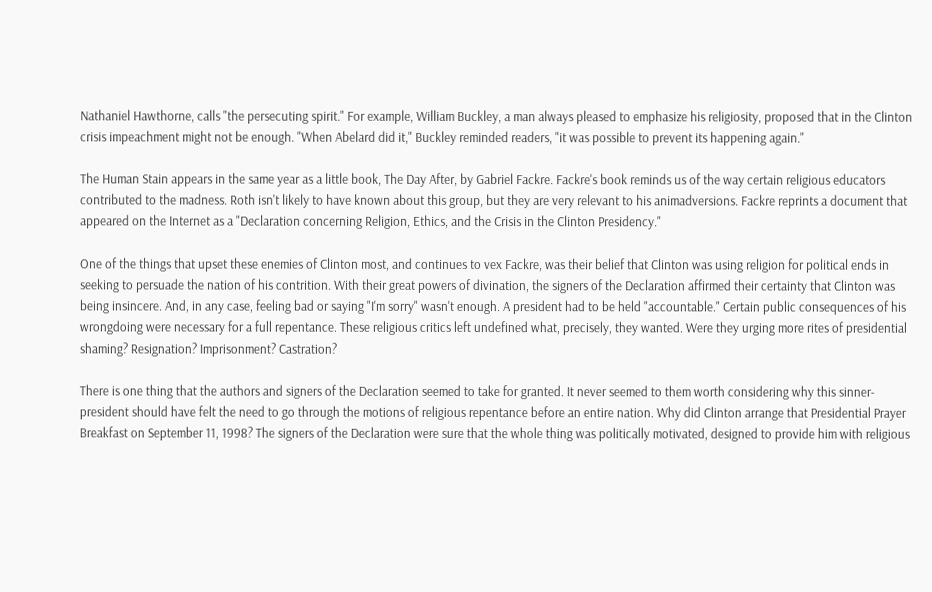Nathaniel Hawthorne, calls "the persecuting spirit." For example, William Buckley, a man always pleased to emphasize his religiosity, proposed that in the Clinton crisis impeachment might not be enough. "When Abelard did it," Buckley reminded readers, "it was possible to prevent its happening again."

The Human Stain appears in the same year as a little book, The Day After, by Gabriel Fackre. Fackre's book reminds us of the way certain religious educators contributed to the madness. Roth isn't likely to have known about this group, but they are very relevant to his animadversions. Fackre reprints a document that appeared on the Internet as a "Declaration concerning Religion, Ethics, and the Crisis in the Clinton Presidency."

One of the things that upset these enemies of Clinton most, and continues to vex Fackre, was their belief that Clinton was using religion for political ends in seeking to persuade the nation of his contrition. With their great powers of divination, the signers of the Declaration affirmed their certainty that Clinton was being insincere. And, in any case, feeling bad or saying "I'm sorry" wasn't enough. A president had to be held "accountable." Certain public consequences of his wrongdoing were necessary for a full repentance. These religious critics left undefined what, precisely, they wanted. Were they urging more rites of presidential shaming? Resignation? Imprisonment? Castration?

There is one thing that the authors and signers of the Declaration seemed to take for granted. It never seemed to them worth considering why this sinner-president should have felt the need to go through the motions of religious repentance before an entire nation. Why did Clinton arrange that Presidential Prayer Breakfast on September 11, 1998? The signers of the Declaration were sure that the whole thing was politically motivated, designed to provide him with religious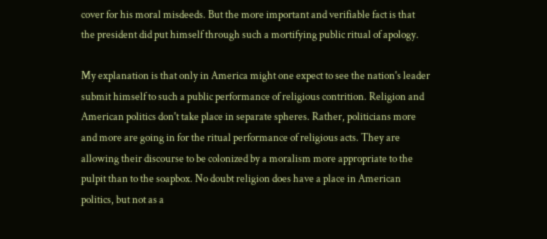cover for his moral misdeeds. But the more important and verifiable fact is that the president did put himself through such a mortifying public ritual of apology.

My explanation is that only in America might one expect to see the nation's leader submit himself to such a public performance of religious contrition. Religion and American politics don't take place in separate spheres. Rather, politicians more and more are going in for the ritual performance of religious acts. They are allowing their discourse to be colonized by a moralism more appropriate to the pulpit than to the soapbox. No doubt religion does have a place in American politics, but not as a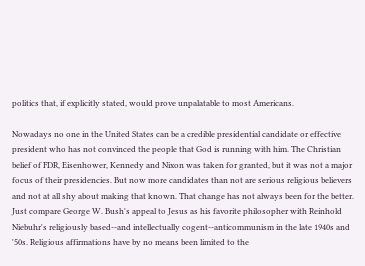politics that, if explicitly stated, would prove unpalatable to most Americans.

Nowadays no one in the United States can be a credible presidential candidate or effective president who has not convinced the people that God is running with him. The Christian belief of FDR, Eisenhower, Kennedy and Nixon was taken for granted, but it was not a major focus of their presidencies. But now more candidates than not are serious religious believers and not at all shy about making that known. That change has not always been for the better. Just compare George W. Bush's appeal to Jesus as his favorite philosopher with Reinhold Niebuhr's religiously based--and intellectually cogent--anticommunism in the late 1940s and '50s. Religious affirmations have by no means been limited to the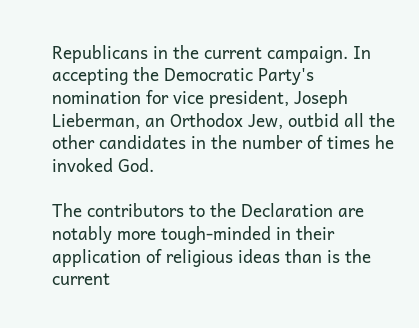Republicans in the current campaign. In accepting the Democratic Party's nomination for vice president, Joseph Lieberman, an Orthodox Jew, outbid all the other candidates in the number of times he invoked God.

The contributors to the Declaration are notably more tough-minded in their application of religious ideas than is the current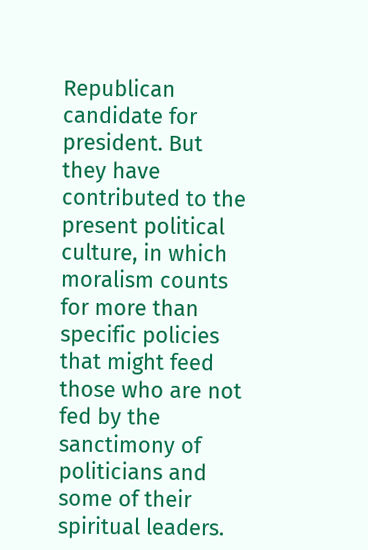Republican candidate for president. But they have contributed to the present political culture, in which moralism counts for more than specific policies that might feed those who are not fed by the sanctimony of politicians and some of their spiritual leaders.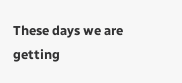These days we are getting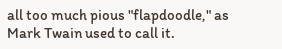all too much pious "flapdoodle," as Mark Twain used to call it.